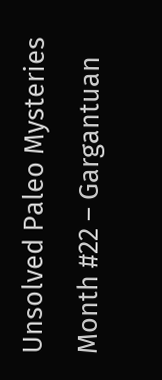Unsolved Paleo Mysteries Month #22 – Gargantuan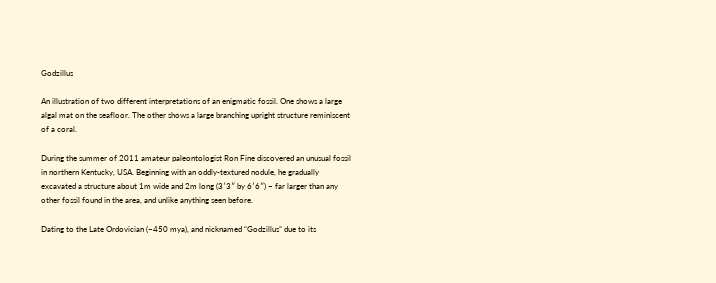Godzillus

An illustration of two different interpretations of an enigmatic fossil. One shows a large algal mat on the seafloor. The other shows a large branching upright structure reminiscent of a coral.

During the summer of 2011 amateur paleontologist Ron Fine discovered an unusual fossil in northern Kentucky, USA. Beginning with an oddly-textured nodule, he gradually excavated a structure about 1m wide and 2m long (3′3″ by 6′6″) – far larger than any other fossil found in the area, and unlike anything seen before.

Dating to the Late Ordovician (~450 mya), and nicknamed “Godzillus” due to its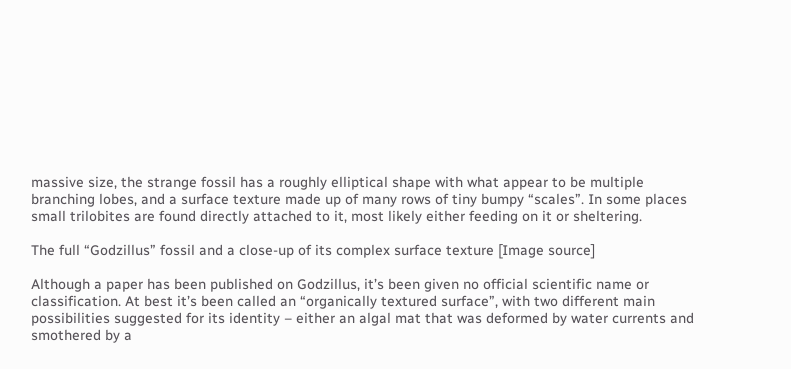massive size, the strange fossil has a roughly elliptical shape with what appear to be multiple branching lobes, and a surface texture made up of many rows of tiny bumpy “scales”. In some places small trilobites are found directly attached to it, most likely either feeding on it or sheltering.

The full “Godzillus” fossil and a close-up of its complex surface texture [Image source]

Although a paper has been published on Godzillus, it’s been given no official scientific name or classification. At best it’s been called an “organically textured surface”, with two different main possibilities suggested for its identity – either an algal mat that was deformed by water currents and smothered by a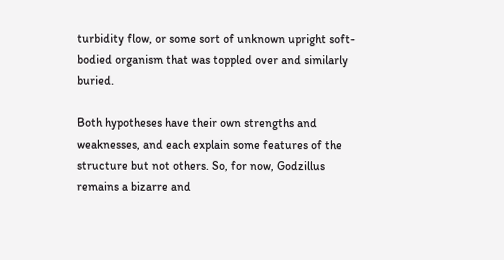turbidity flow, or some sort of unknown upright soft-bodied organism that was toppled over and similarly buried.

Both hypotheses have their own strengths and weaknesses, and each explain some features of the structure but not others. So, for now, Godzillus remains a bizarre and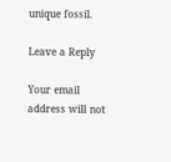unique fossil.

Leave a Reply

Your email address will not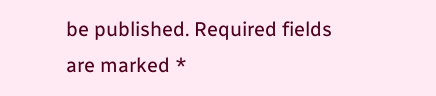be published. Required fields are marked *